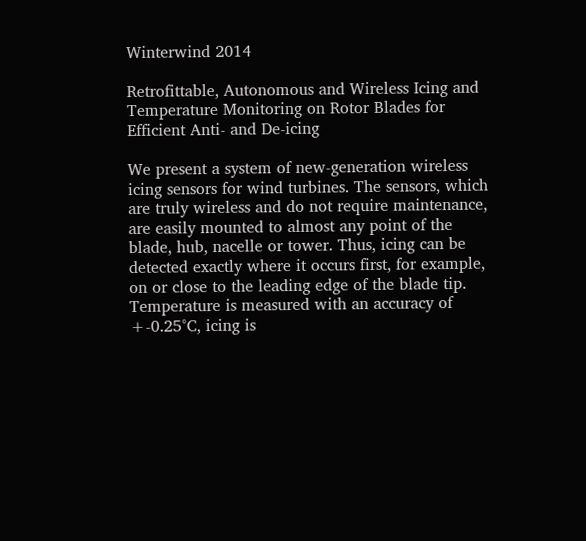Winterwind 2014

Retrofittable, Autonomous and Wireless Icing and Temperature Monitoring on Rotor Blades for Efficient Anti- and De-icing

We present a system of new-generation wireless icing sensors for wind turbines. The sensors, which are truly wireless and do not require maintenance, are easily mounted to almost any point of the blade, hub, nacelle or tower. Thus, icing can be detected exactly where it occurs first, for example, on or close to the leading edge of the blade tip. Temperature is measured with an accuracy of +-0.25°C, icing is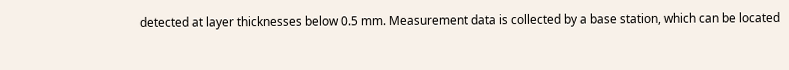detected at layer thicknesses below 0.5 mm. Measurement data is collected by a base station, which can be located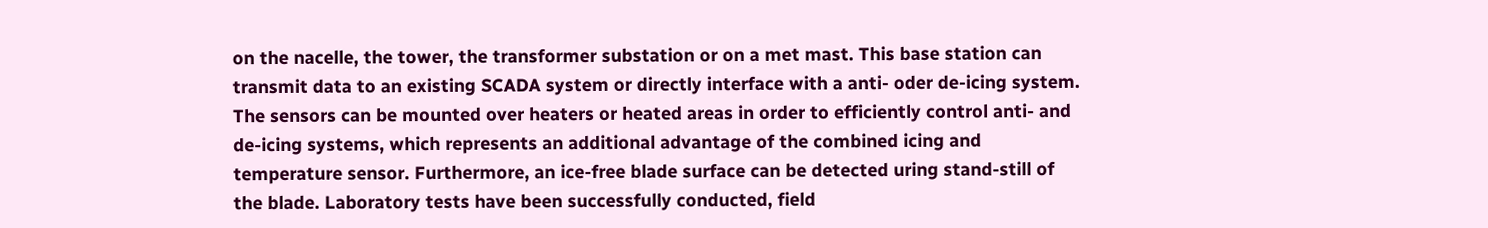on the nacelle, the tower, the transformer substation or on a met mast. This base station can transmit data to an existing SCADA system or directly interface with a anti- oder de-icing system. The sensors can be mounted over heaters or heated areas in order to efficiently control anti- and de-icing systems, which represents an additional advantage of the combined icing and temperature sensor. Furthermore, an ice-free blade surface can be detected uring stand-still of the blade. Laboratory tests have been successfully conducted, field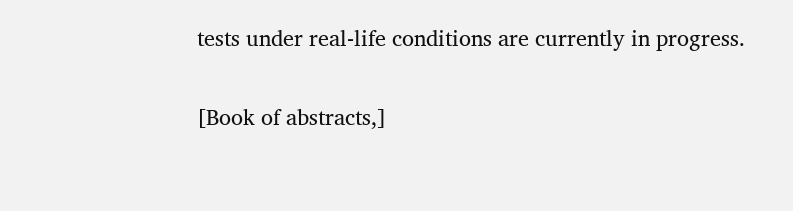tests under real-life conditions are currently in progress.

[Book of abstracts,]